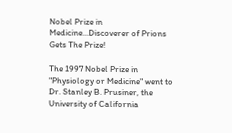Nobel Prize in Medicine...Discoverer of Prions Gets The Prize!

The 1997 Nobel Prize in "Physiology or Medicine" went to Dr. Stanley B. Prusiner, the University of California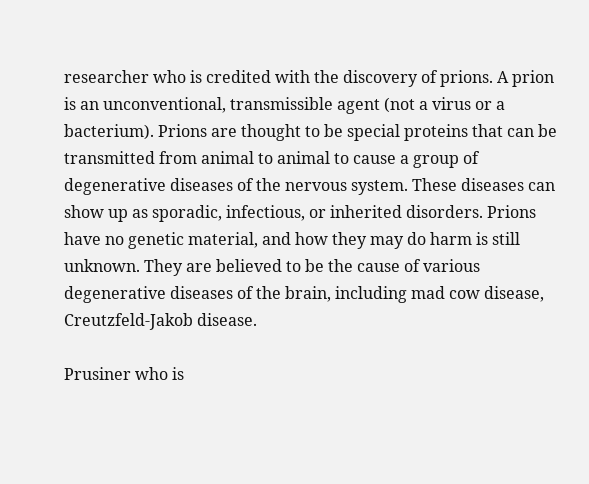researcher who is credited with the discovery of prions. A prion is an unconventional, transmissible agent (not a virus or a bacterium). Prions are thought to be special proteins that can be transmitted from animal to animal to cause a group of degenerative diseases of the nervous system. These diseases can show up as sporadic, infectious, or inherited disorders. Prions have no genetic material, and how they may do harm is still unknown. They are believed to be the cause of various degenerative diseases of the brain, including mad cow disease, Creutzfeld-Jakob disease.

Prusiner who is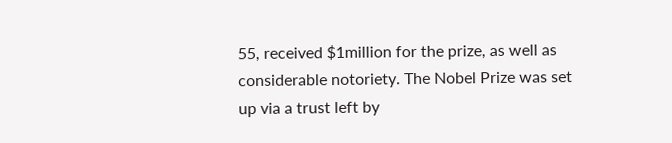55, received $1million for the prize, as well as considerable notoriety. The Nobel Prize was set up via a trust left by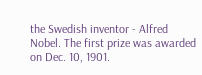the Swedish inventor - Alfred Nobel. The first prize was awarded on Dec. 10, 1901.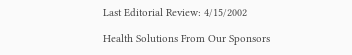Last Editorial Review: 4/15/2002

Health Solutions From Our Sponsors